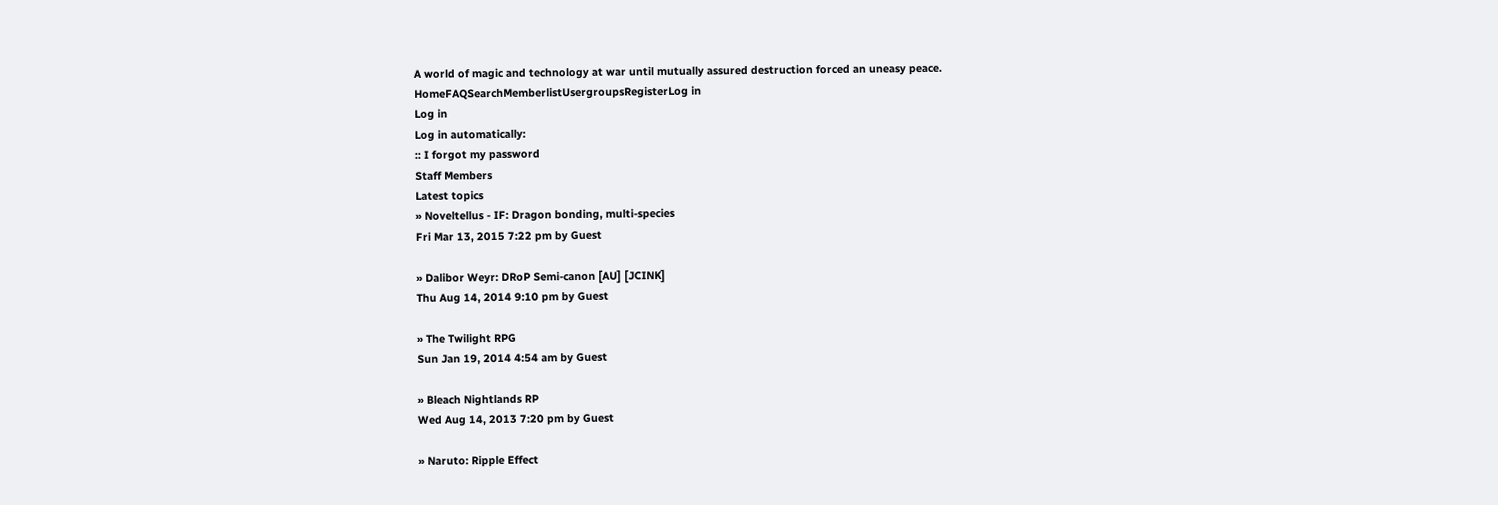A world of magic and technology at war until mutually assured destruction forced an uneasy peace.
HomeFAQSearchMemberlistUsergroupsRegisterLog in
Log in
Log in automatically:
:: I forgot my password
Staff Members
Latest topics
» Noveltellus - IF: Dragon bonding, multi-species
Fri Mar 13, 2015 7:22 pm by Guest

» Dalibor Weyr: DRoP Semi-canon [AU] [JCINK]
Thu Aug 14, 2014 9:10 pm by Guest

» The Twilight RPG
Sun Jan 19, 2014 4:54 am by Guest

» Bleach Nightlands RP
Wed Aug 14, 2013 7:20 pm by Guest

» Naruto: Ripple Effect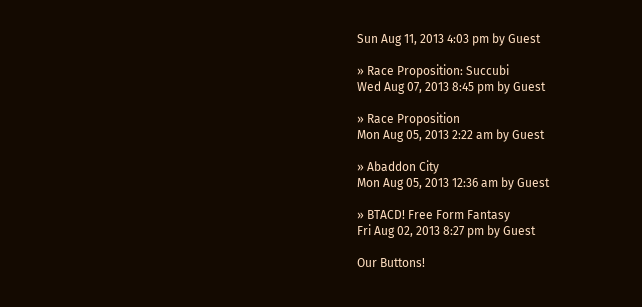Sun Aug 11, 2013 4:03 pm by Guest

» Race Proposition: Succubi
Wed Aug 07, 2013 8:45 pm by Guest

» Race Proposition
Mon Aug 05, 2013 2:22 am by Guest

» Abaddon City
Mon Aug 05, 2013 12:36 am by Guest

» BTACD! Free Form Fantasy
Fri Aug 02, 2013 8:27 pm by Guest

Our Buttons!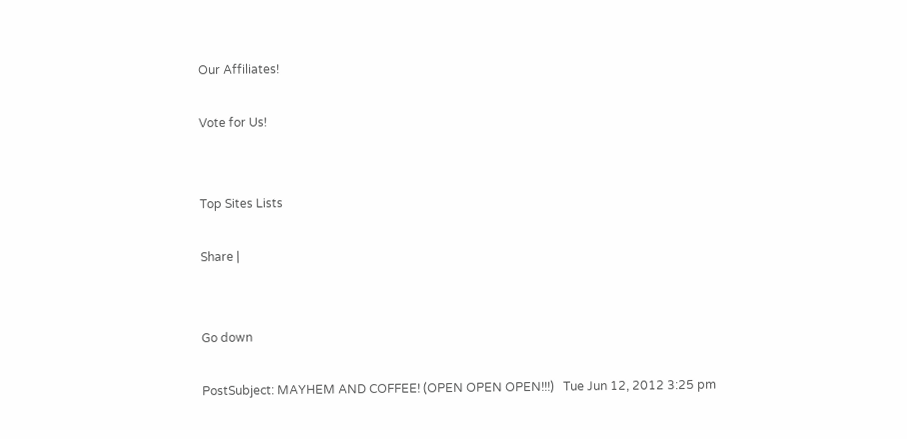Our Affiliates!

Vote for Us!


Top Sites Lists

Share |


Go down

PostSubject: MAYHEM AND COFFEE! (OPEN OPEN OPEN!!!)   Tue Jun 12, 2012 3:25 pm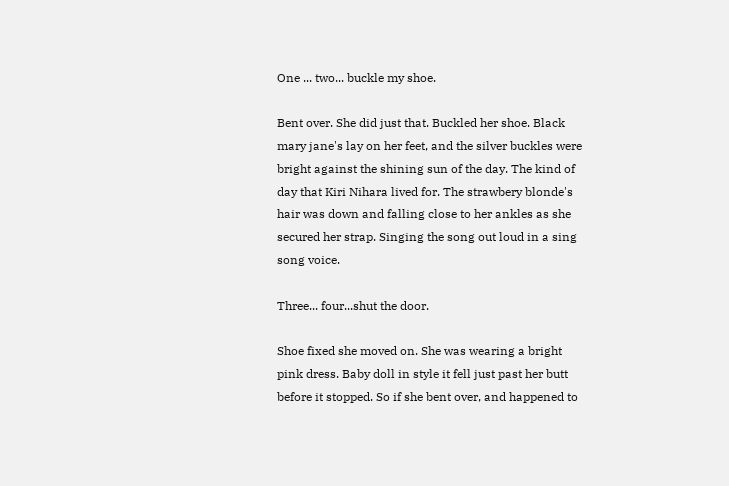One ... two... buckle my shoe.

Bent over. She did just that. Buckled her shoe. Black mary jane's lay on her feet, and the silver buckles were bright against the shining sun of the day. The kind of day that Kiri Nihara lived for. The strawbery blonde's hair was down and falling close to her ankles as she secured her strap. Singing the song out loud in a sing song voice.

Three... four...shut the door.

Shoe fixed she moved on. She was wearing a bright pink dress. Baby doll in style it fell just past her butt before it stopped. So if she bent over, and happened to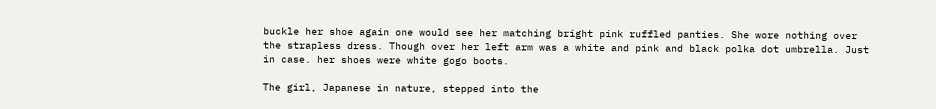buckle her shoe again one would see her matching bright pink ruffled panties. She wore nothing over the strapless dress. Though over her left arm was a white and pink and black polka dot umbrella. Just in case. her shoes were white gogo boots.

The girl, Japanese in nature, stepped into the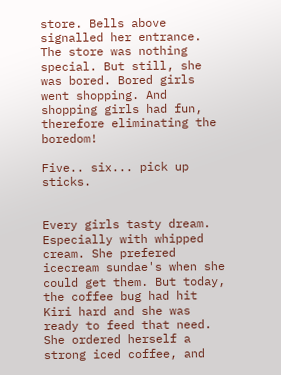store. Bells above signalled her entrance. The store was nothing special. But still, she was bored. Bored girls went shopping. And shopping girls had fun, therefore eliminating the boredom!

Five.. six... pick up sticks.


Every girls tasty dream. Especially with whipped cream. She prefered icecream sundae's when she could get them. But today, the coffee bug had hit Kiri hard and she was ready to feed that need. She ordered herself a strong iced coffee, and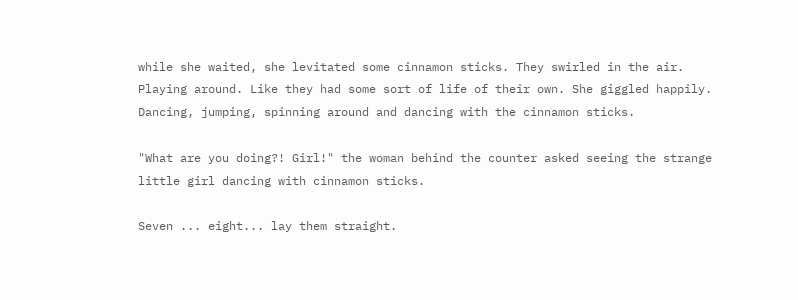while she waited, she levitated some cinnamon sticks. They swirled in the air. Playing around. Like they had some sort of life of their own. She giggled happily. Dancing, jumping, spinning around and dancing with the cinnamon sticks.

"What are you doing?! Girl!" the woman behind the counter asked seeing the strange little girl dancing with cinnamon sticks.

Seven ... eight... lay them straight.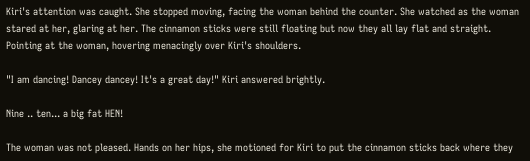Kiri's attention was caught. She stopped moving, facing the woman behind the counter. She watched as the woman stared at her, glaring at her. The cinnamon sticks were still floating but now they all lay flat and straight. Pointing at the woman, hovering menacingly over Kiri's shoulders.

"I am dancing! Dancey dancey! It's a great day!" Kiri answered brightly.

Nine .. ten... a big fat HEN!

The woman was not pleased. Hands on her hips, she motioned for Kiri to put the cinnamon sticks back where they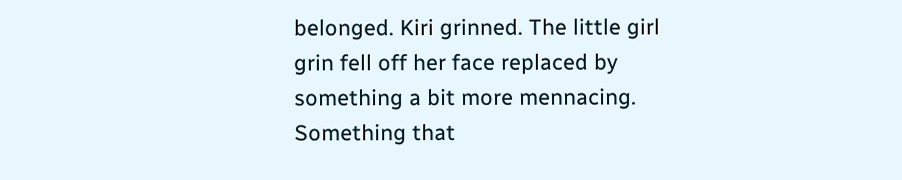belonged. Kiri grinned. The little girl grin fell off her face replaced by something a bit more mennacing. Something that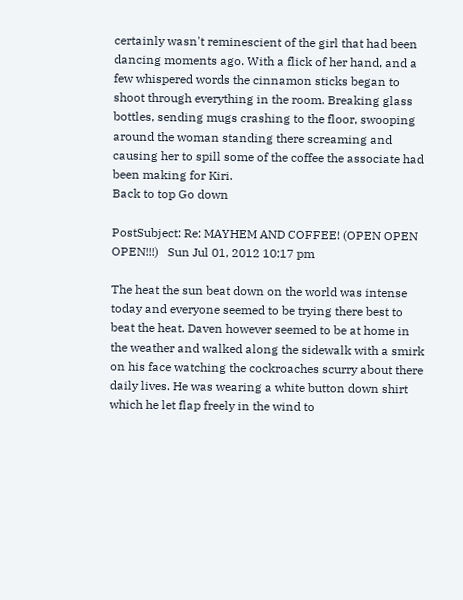certainly wasn't reminescient of the girl that had been dancing moments ago. With a flick of her hand, and a few whispered words the cinnamon sticks began to shoot through everything in the room. Breaking glass bottles, sending mugs crashing to the floor, swooping around the woman standing there screaming and causing her to spill some of the coffee the associate had been making for Kiri.
Back to top Go down

PostSubject: Re: MAYHEM AND COFFEE! (OPEN OPEN OPEN!!!)   Sun Jul 01, 2012 10:17 pm

The heat the sun beat down on the world was intense today and everyone seemed to be trying there best to beat the heat. Daven however seemed to be at home in the weather and walked along the sidewalk with a smirk on his face watching the cockroaches scurry about there daily lives. He was wearing a white button down shirt which he let flap freely in the wind to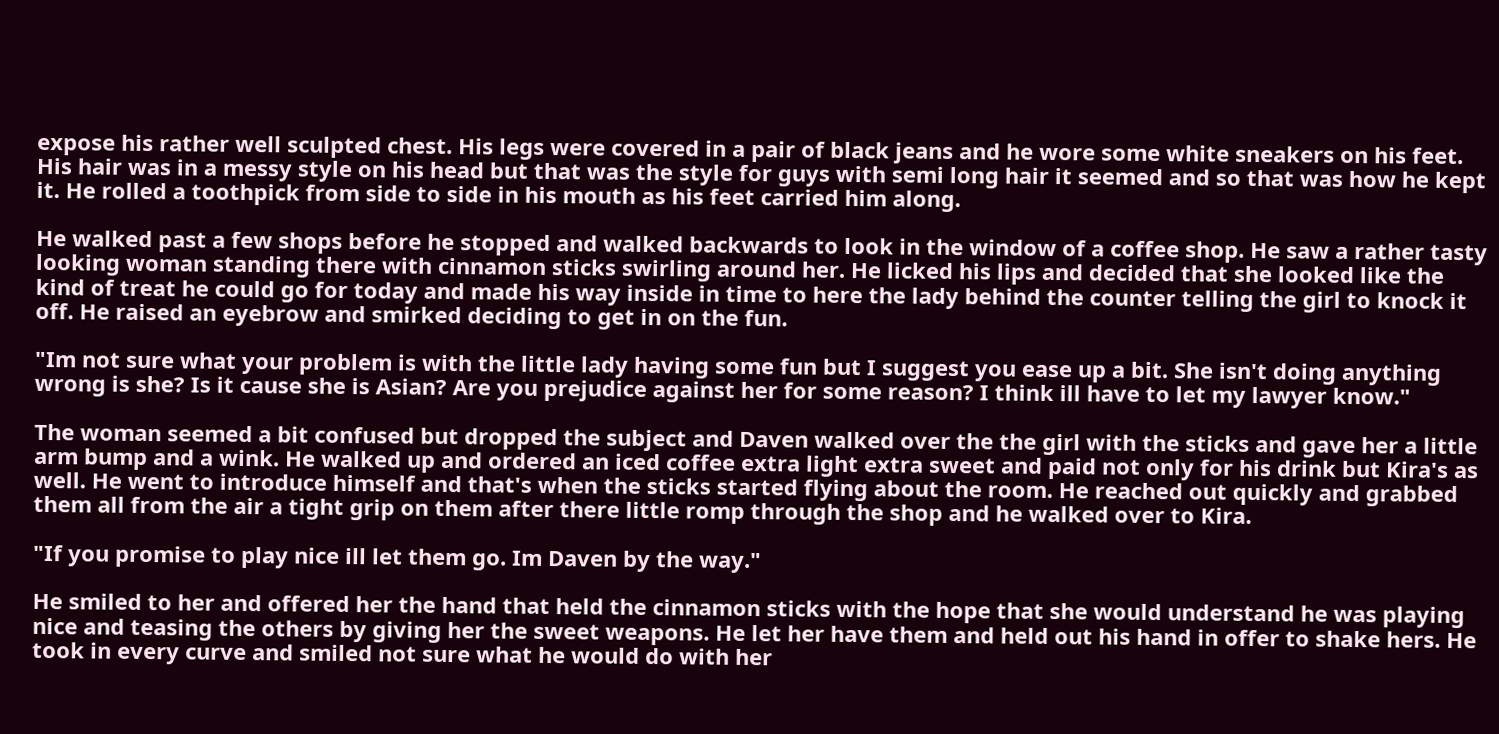expose his rather well sculpted chest. His legs were covered in a pair of black jeans and he wore some white sneakers on his feet. His hair was in a messy style on his head but that was the style for guys with semi long hair it seemed and so that was how he kept it. He rolled a toothpick from side to side in his mouth as his feet carried him along.

He walked past a few shops before he stopped and walked backwards to look in the window of a coffee shop. He saw a rather tasty looking woman standing there with cinnamon sticks swirling around her. He licked his lips and decided that she looked like the kind of treat he could go for today and made his way inside in time to here the lady behind the counter telling the girl to knock it off. He raised an eyebrow and smirked deciding to get in on the fun.

"Im not sure what your problem is with the little lady having some fun but I suggest you ease up a bit. She isn't doing anything wrong is she? Is it cause she is Asian? Are you prejudice against her for some reason? I think ill have to let my lawyer know."

The woman seemed a bit confused but dropped the subject and Daven walked over the the girl with the sticks and gave her a little arm bump and a wink. He walked up and ordered an iced coffee extra light extra sweet and paid not only for his drink but Kira's as well. He went to introduce himself and that's when the sticks started flying about the room. He reached out quickly and grabbed them all from the air a tight grip on them after there little romp through the shop and he walked over to Kira.

"If you promise to play nice ill let them go. Im Daven by the way."

He smiled to her and offered her the hand that held the cinnamon sticks with the hope that she would understand he was playing nice and teasing the others by giving her the sweet weapons. He let her have them and held out his hand in offer to shake hers. He took in every curve and smiled not sure what he would do with her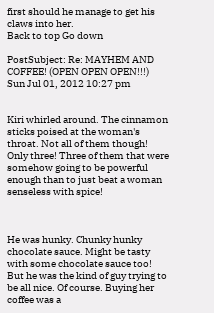first should he manage to get his claws into her.
Back to top Go down

PostSubject: Re: MAYHEM AND COFFEE! (OPEN OPEN OPEN!!!)   Sun Jul 01, 2012 10:27 pm


Kiri whirled around. The cinnamon sticks poised at the woman's throat. Not all of them though! Only three! Three of them that were somehow going to be powerful enough than to just beat a woman senseless with spice!



He was hunky. Chunky hunky chocolate sauce. Might be tasty with some chocolate sauce too! But he was the kind of guy trying to be all nice. Of course. Buying her coffee was a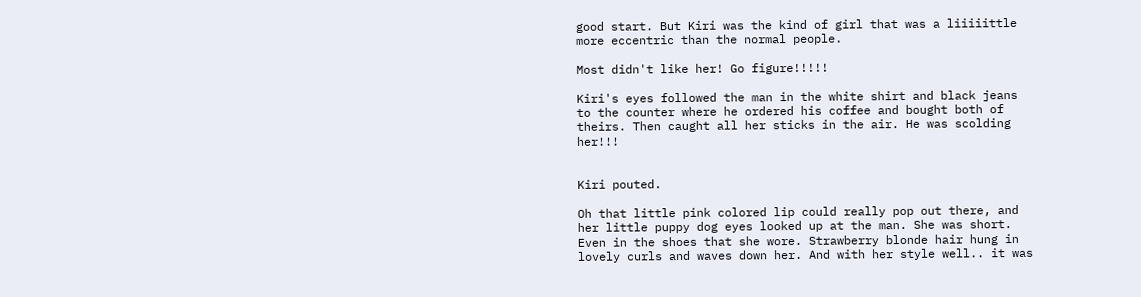good start. But Kiri was the kind of girl that was a liiiiittle more eccentric than the normal people.

Most didn't like her! Go figure!!!!!

Kiri's eyes followed the man in the white shirt and black jeans to the counter where he ordered his coffee and bought both of theirs. Then caught all her sticks in the air. He was scolding her!!!


Kiri pouted.

Oh that little pink colored lip could really pop out there, and her little puppy dog eyes looked up at the man. She was short. Even in the shoes that she wore. Strawberry blonde hair hung in lovely curls and waves down her. And with her style well.. it was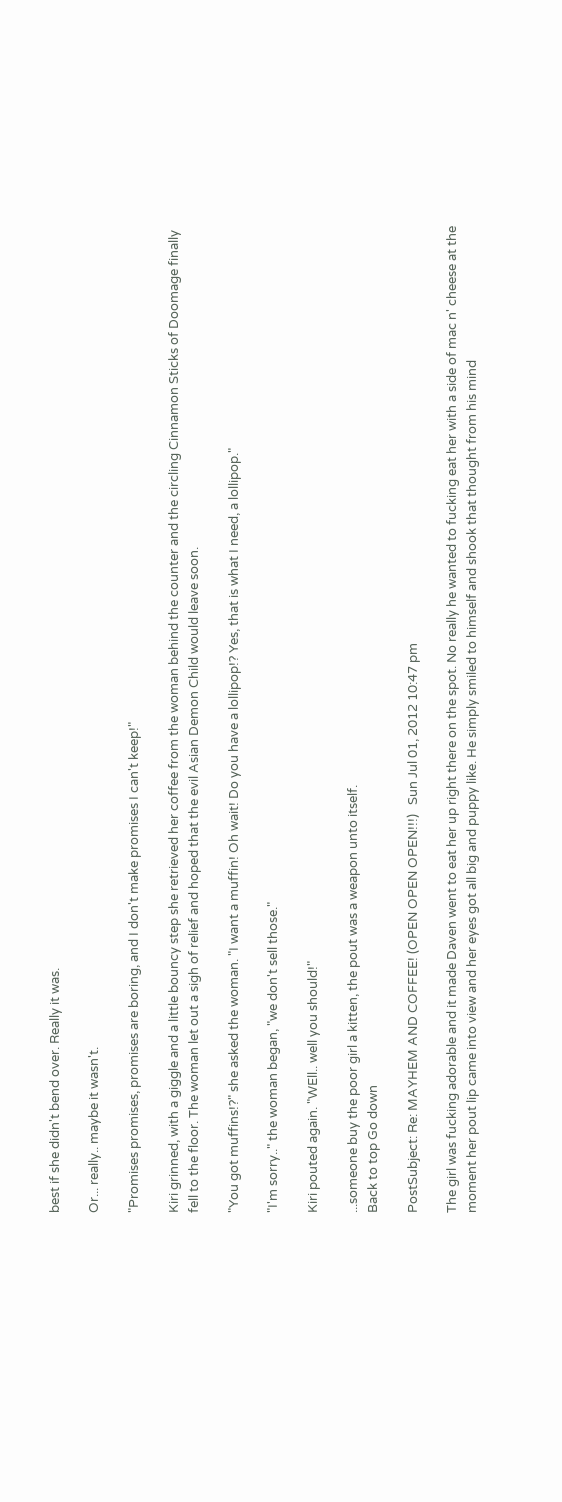best if she didn't bend over. Really it was.

Or... really.. maybe it wasn't.

"Promises promises, promises are boring, and I don't make promises I can't keep!"

Kiri grinned, with a giggle and a little bouncy step she retrieved her coffee from the woman behind the counter and the circling Cinnamon Sticks of Doomage finally fell to the floor. The woman let out a sigh of relief and hoped that the evil Asian Demon Child would leave soon.

"You got muffins!?" she asked the woman. "I want a muffin! Oh wait! Do you have a lollipop!? Yes, that is what I need, a lollipop."

"I'm sorry.." the woman began, "we don't sell those."

Kiri pouted again. "WEll.. well you should!"

...someone buy the poor girl a kitten, the pout was a weapon unto itself.
Back to top Go down

PostSubject: Re: MAYHEM AND COFFEE! (OPEN OPEN OPEN!!!)   Sun Jul 01, 2012 10:47 pm

The girl was fucking adorable and it made Daven went to eat her up right there on the spot. No really he wanted to fucking eat her with a side of mac n' cheese at the moment her pout lip came into view and her eyes got all big and puppy like. He simply smiled to himself and shook that thought from his mind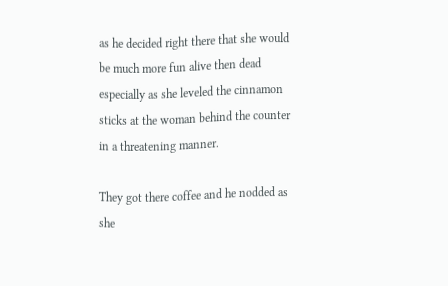as he decided right there that she would be much more fun alive then dead especially as she leveled the cinnamon sticks at the woman behind the counter in a threatening manner.

They got there coffee and he nodded as she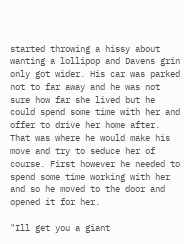started throwing a hissy about wanting a lollipop and Davens grin only got wider. His car was parked not to far away and he was not sure how far she lived but he could spend some time with her and offer to drive her home after. That was where he would make his move and try to seduce her of course. First however he needed to spend some time working with her and so he moved to the door and opened it for her.

"Ill get you a giant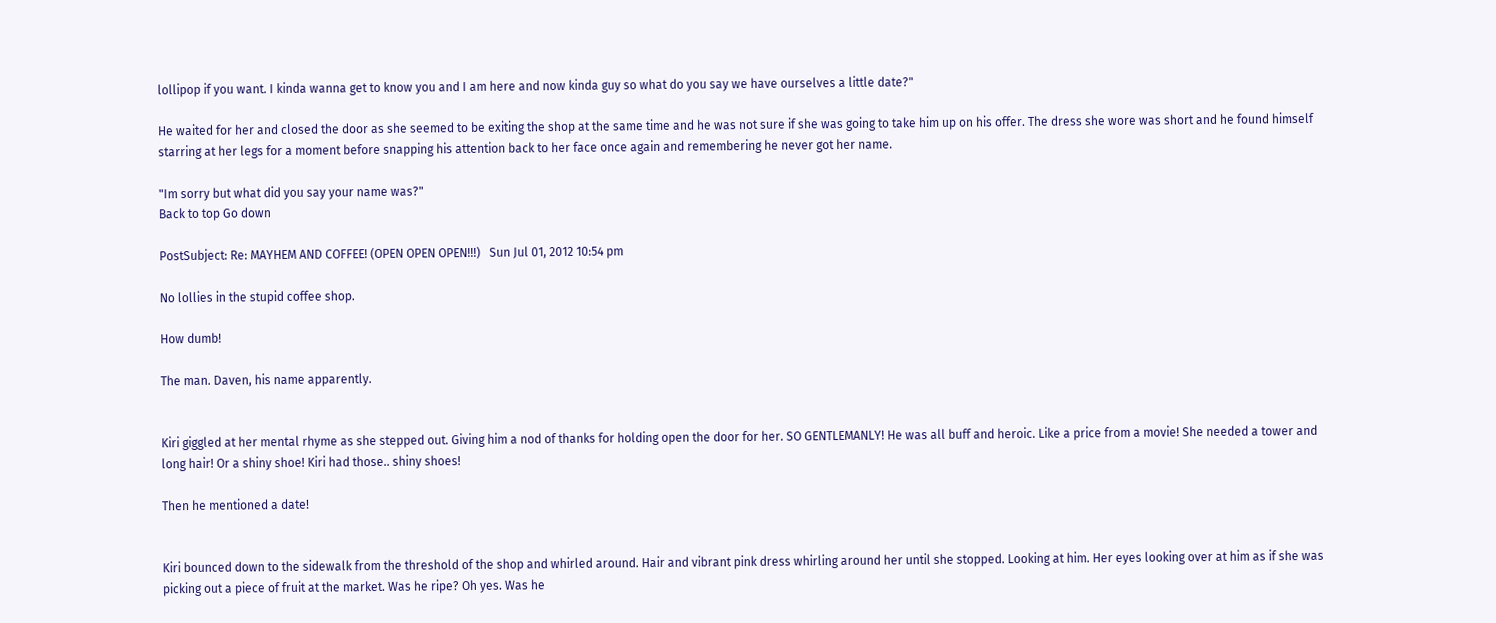lollipop if you want. I kinda wanna get to know you and I am here and now kinda guy so what do you say we have ourselves a little date?"

He waited for her and closed the door as she seemed to be exiting the shop at the same time and he was not sure if she was going to take him up on his offer. The dress she wore was short and he found himself starring at her legs for a moment before snapping his attention back to her face once again and remembering he never got her name.

"Im sorry but what did you say your name was?"
Back to top Go down

PostSubject: Re: MAYHEM AND COFFEE! (OPEN OPEN OPEN!!!)   Sun Jul 01, 2012 10:54 pm

No lollies in the stupid coffee shop.

How dumb!

The man. Daven, his name apparently.


Kiri giggled at her mental rhyme as she stepped out. Giving him a nod of thanks for holding open the door for her. SO GENTLEMANLY! He was all buff and heroic. Like a price from a movie! She needed a tower and long hair! Or a shiny shoe! Kiri had those.. shiny shoes!

Then he mentioned a date!


Kiri bounced down to the sidewalk from the threshold of the shop and whirled around. Hair and vibrant pink dress whirling around her until she stopped. Looking at him. Her eyes looking over at him as if she was picking out a piece of fruit at the market. Was he ripe? Oh yes. Was he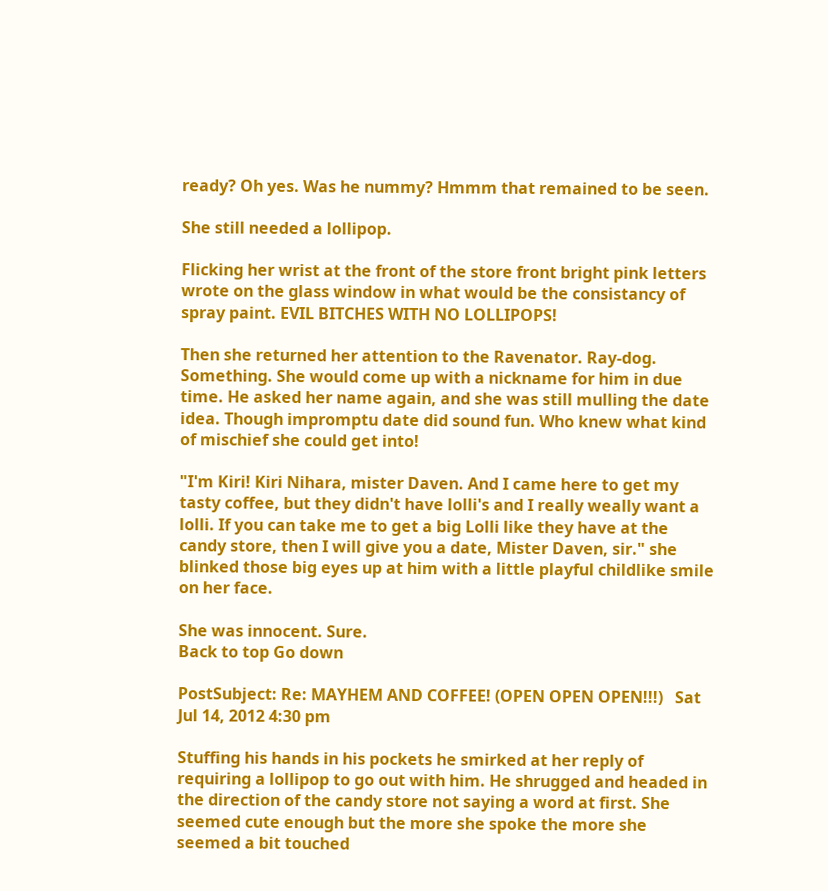ready? Oh yes. Was he nummy? Hmmm that remained to be seen.

She still needed a lollipop.

Flicking her wrist at the front of the store front bright pink letters wrote on the glass window in what would be the consistancy of spray paint. EVIL BITCHES WITH NO LOLLIPOPS!

Then she returned her attention to the Ravenator. Ray-dog. Something. She would come up with a nickname for him in due time. He asked her name again, and she was still mulling the date idea. Though impromptu date did sound fun. Who knew what kind of mischief she could get into!

"I'm Kiri! Kiri Nihara, mister Daven. And I came here to get my tasty coffee, but they didn't have lolli's and I really weally want a lolli. If you can take me to get a big Lolli like they have at the candy store, then I will give you a date, Mister Daven, sir." she blinked those big eyes up at him with a little playful childlike smile on her face.

She was innocent. Sure.
Back to top Go down

PostSubject: Re: MAYHEM AND COFFEE! (OPEN OPEN OPEN!!!)   Sat Jul 14, 2012 4:30 pm

Stuffing his hands in his pockets he smirked at her reply of requiring a lollipop to go out with him. He shrugged and headed in the direction of the candy store not saying a word at first. She seemed cute enough but the more she spoke the more she seemed a bit touched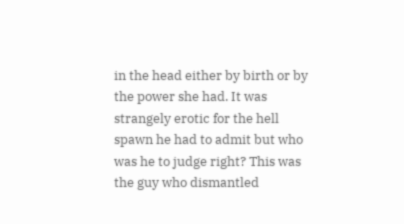in the head either by birth or by the power she had. It was strangely erotic for the hell spawn he had to admit but who was he to judge right? This was the guy who dismantled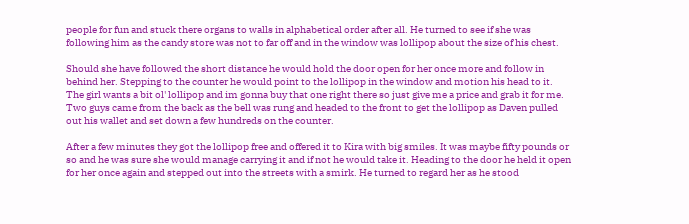people for fun and stuck there organs to walls in alphabetical order after all. He turned to see if she was following him as the candy store was not to far off and in the window was lollipop about the size of his chest.

Should she have followed the short distance he would hold the door open for her once more and follow in behind her. Stepping to the counter he would point to the lollipop in the window and motion his head to it. The girl wants a bit ol' lollipop and im gonna buy that one right there so just give me a price and grab it for me. Two guys came from the back as the bell was rung and headed to the front to get the lollipop as Daven pulled out his wallet and set down a few hundreds on the counter.

After a few minutes they got the lollipop free and offered it to Kira with big smiles. It was maybe fifty pounds or so and he was sure she would manage carrying it and if not he would take it. Heading to the door he held it open for her once again and stepped out into the streets with a smirk. He turned to regard her as he stood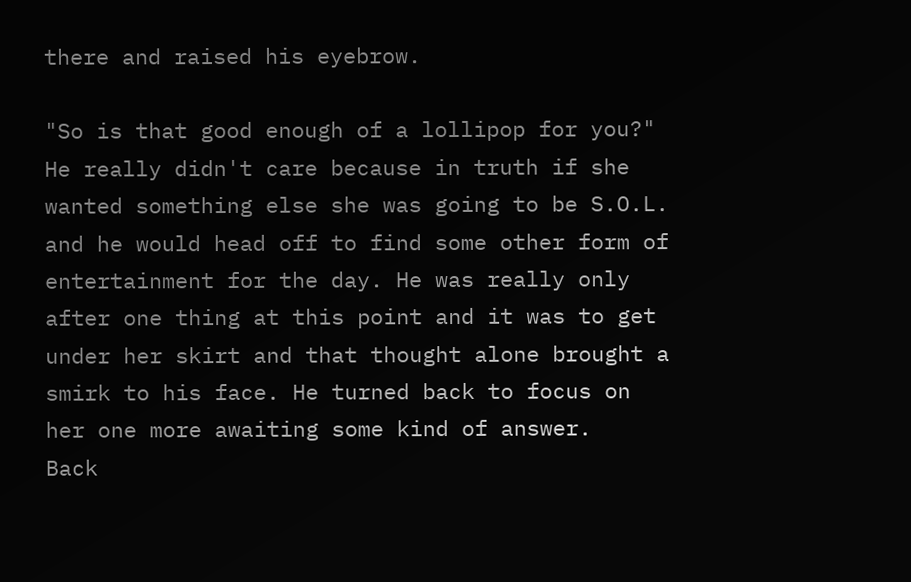there and raised his eyebrow.

"So is that good enough of a lollipop for you?" He really didn't care because in truth if she wanted something else she was going to be S.O.L. and he would head off to find some other form of entertainment for the day. He was really only after one thing at this point and it was to get under her skirt and that thought alone brought a smirk to his face. He turned back to focus on her one more awaiting some kind of answer.
Back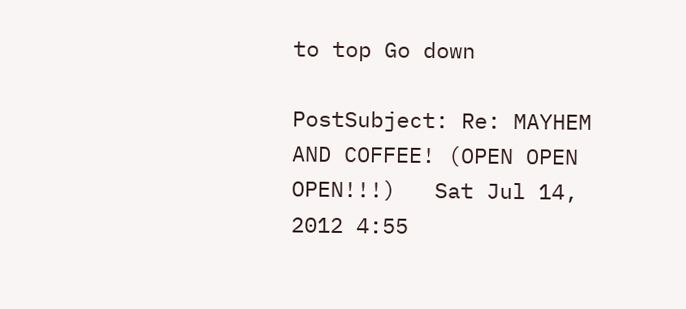to top Go down

PostSubject: Re: MAYHEM AND COFFEE! (OPEN OPEN OPEN!!!)   Sat Jul 14, 2012 4:55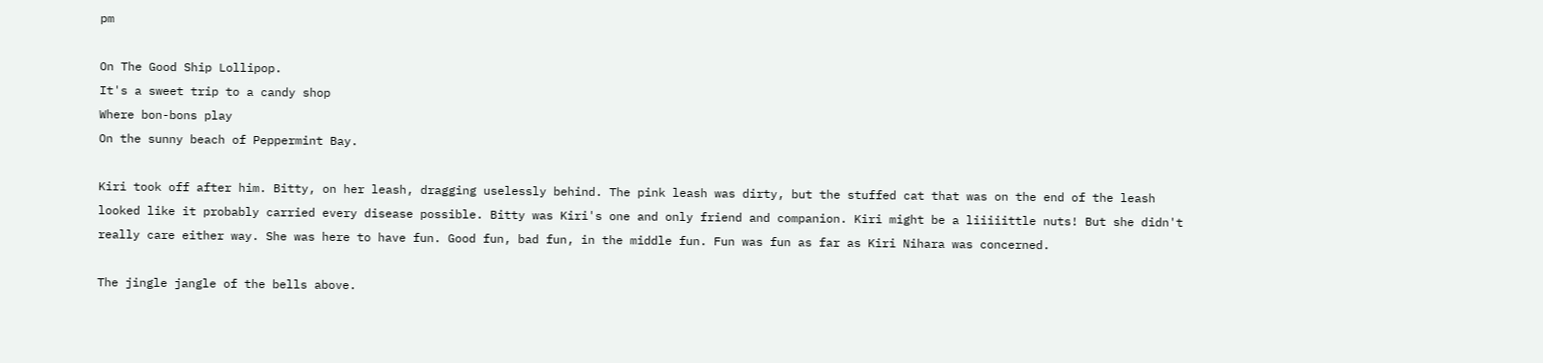pm

On The Good Ship Lollipop.
It's a sweet trip to a candy shop
Where bon-bons play
On the sunny beach of Peppermint Bay.

Kiri took off after him. Bitty, on her leash, dragging uselessly behind. The pink leash was dirty, but the stuffed cat that was on the end of the leash looked like it probably carried every disease possible. Bitty was Kiri's one and only friend and companion. Kiri might be a liiiiittle nuts! But she didn't really care either way. She was here to have fun. Good fun, bad fun, in the middle fun. Fun was fun as far as Kiri Nihara was concerned.

The jingle jangle of the bells above.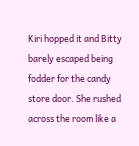Kiri hopped it and Bitty barely escaped being fodder for the candy store door. She rushed across the room like a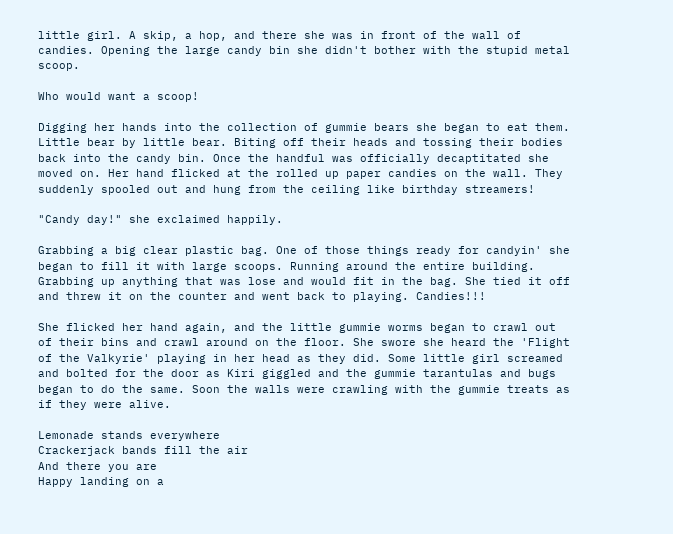little girl. A skip, a hop, and there she was in front of the wall of candies. Opening the large candy bin she didn't bother with the stupid metal scoop.

Who would want a scoop!

Digging her hands into the collection of gummie bears she began to eat them. Little bear by little bear. Biting off their heads and tossing their bodies back into the candy bin. Once the handful was officially decaptitated she moved on. Her hand flicked at the rolled up paper candies on the wall. They suddenly spooled out and hung from the ceiling like birthday streamers!

"Candy day!" she exclaimed happily.

Grabbing a big clear plastic bag. One of those things ready for candyin' she began to fill it with large scoops. Running around the entire building. Grabbing up anything that was lose and would fit in the bag. She tied it off and threw it on the counter and went back to playing. Candies!!!

She flicked her hand again, and the little gummie worms began to crawl out of their bins and crawl around on the floor. She swore she heard the 'Flight of the Valkyrie' playing in her head as they did. Some little girl screamed and bolted for the door as Kiri giggled and the gummie tarantulas and bugs began to do the same. Soon the walls were crawling with the gummie treats as if they were alive.

Lemonade stands everywhere
Crackerjack bands fill the air
And there you are
Happy landing on a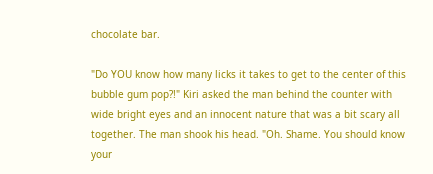chocolate bar.

"Do YOU know how many licks it takes to get to the center of this bubble gum pop?!" Kiri asked the man behind the counter with wide bright eyes and an innocent nature that was a bit scary all together. The man shook his head. "Oh. Shame. You should know your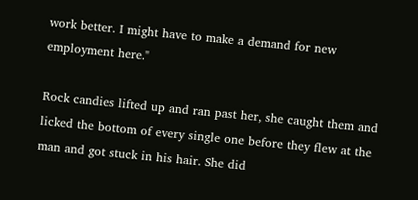work better. I might have to make a demand for new employment here."

Rock candies lifted up and ran past her, she caught them and licked the bottom of every single one before they flew at the man and got stuck in his hair. She did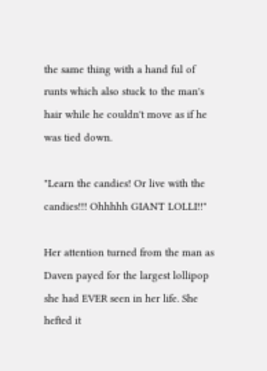the same thing with a hand ful of runts which also stuck to the man's hair while he couldn't move as if he was tied down.

"Learn the candies! Or live with the candies!!! Ohhhhh GIANT LOLLI!!"

Her attention turned from the man as Daven payed for the largest lollipop she had EVER seen in her life. She hefted it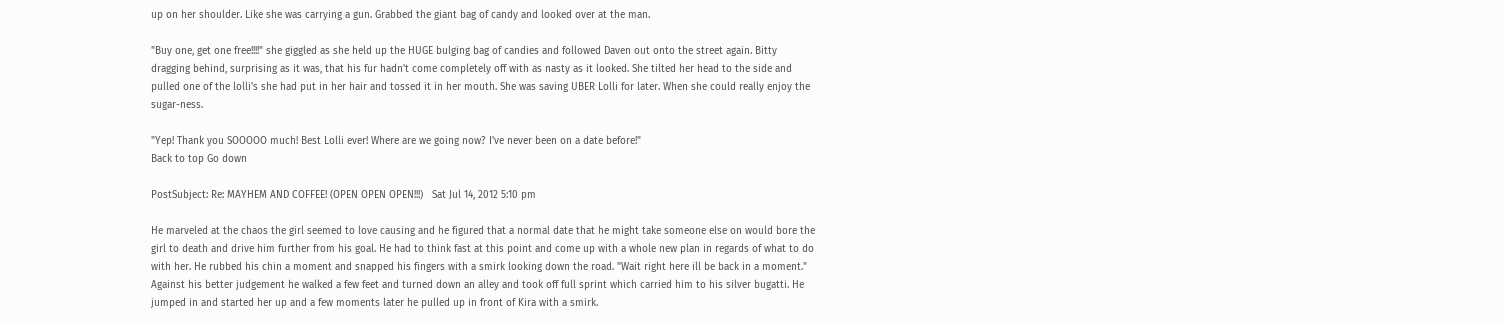up on her shoulder. Like she was carrying a gun. Grabbed the giant bag of candy and looked over at the man.

"Buy one, get one free!!!!" she giggled as she held up the HUGE bulging bag of candies and followed Daven out onto the street again. Bitty dragging behind, surprising as it was, that his fur hadn't come completely off with as nasty as it looked. She tilted her head to the side and pulled one of the lolli's she had put in her hair and tossed it in her mouth. She was saving UBER Lolli for later. When she could really enjoy the sugar-ness.

"Yep! Thank you SOOOOO much! Best Lolli ever! Where are we going now? I've never been on a date before!"
Back to top Go down

PostSubject: Re: MAYHEM AND COFFEE! (OPEN OPEN OPEN!!!)   Sat Jul 14, 2012 5:10 pm

He marveled at the chaos the girl seemed to love causing and he figured that a normal date that he might take someone else on would bore the girl to death and drive him further from his goal. He had to think fast at this point and come up with a whole new plan in regards of what to do with her. He rubbed his chin a moment and snapped his fingers with a smirk looking down the road. "Wait right here ill be back in a moment." Against his better judgement he walked a few feet and turned down an alley and took off full sprint which carried him to his silver bugatti. He jumped in and started her up and a few moments later he pulled up in front of Kira with a smirk.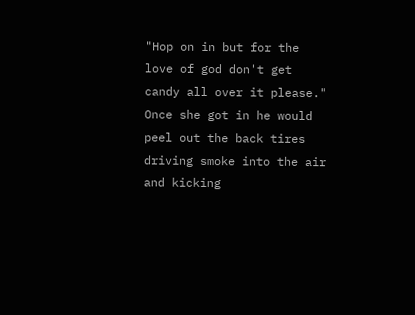"Hop on in but for the love of god don't get candy all over it please." Once she got in he would peel out the back tires driving smoke into the air and kicking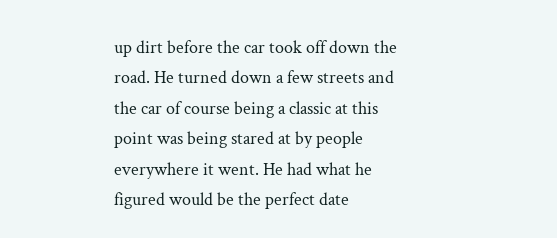up dirt before the car took off down the road. He turned down a few streets and the car of course being a classic at this point was being stared at by people everywhere it went. He had what he figured would be the perfect date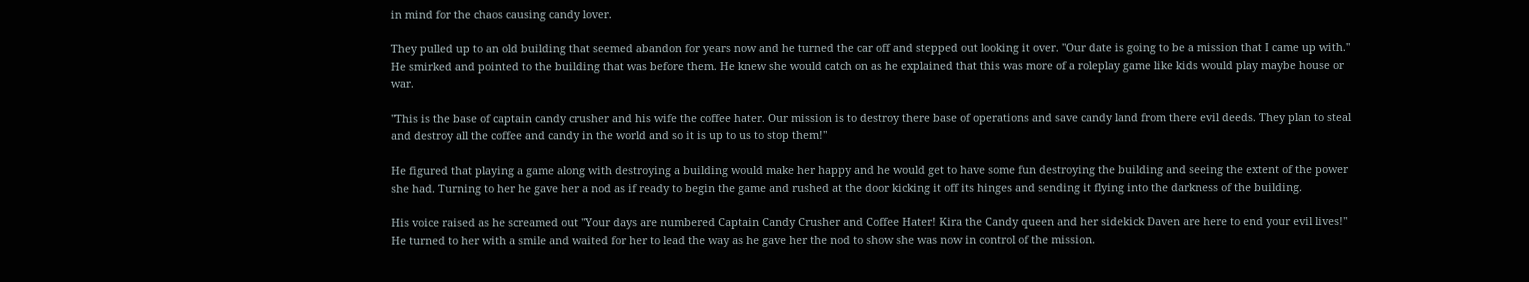in mind for the chaos causing candy lover.

They pulled up to an old building that seemed abandon for years now and he turned the car off and stepped out looking it over. "Our date is going to be a mission that I came up with." He smirked and pointed to the building that was before them. He knew she would catch on as he explained that this was more of a roleplay game like kids would play maybe house or war.

"This is the base of captain candy crusher and his wife the coffee hater. Our mission is to destroy there base of operations and save candy land from there evil deeds. They plan to steal and destroy all the coffee and candy in the world and so it is up to us to stop them!"

He figured that playing a game along with destroying a building would make her happy and he would get to have some fun destroying the building and seeing the extent of the power she had. Turning to her he gave her a nod as if ready to begin the game and rushed at the door kicking it off its hinges and sending it flying into the darkness of the building.

His voice raised as he screamed out "Your days are numbered Captain Candy Crusher and Coffee Hater! Kira the Candy queen and her sidekick Daven are here to end your evil lives!" He turned to her with a smile and waited for her to lead the way as he gave her the nod to show she was now in control of the mission.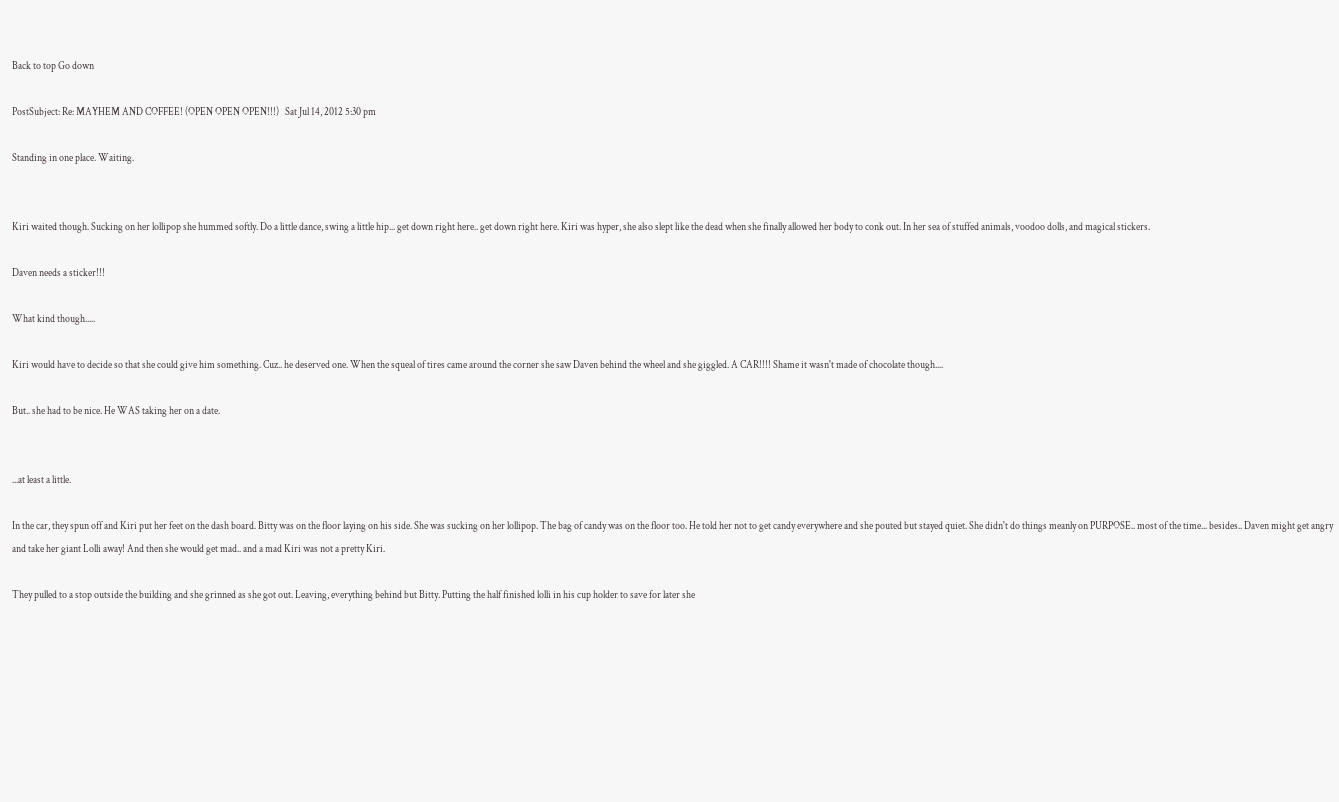Back to top Go down

PostSubject: Re: MAYHEM AND COFFEE! (OPEN OPEN OPEN!!!)   Sat Jul 14, 2012 5:30 pm

Standing in one place. Waiting.


Kiri waited though. Sucking on her lollipop she hummed softly. Do a little dance, swing a little hip... get down right here.. get down right here. Kiri was hyper, she also slept like the dead when she finally allowed her body to conk out. In her sea of stuffed animals, voodoo dolls, and magical stickers.

Daven needs a sticker!!!

What kind though.....

Kiri would have to decide so that she could give him something. Cuz.. he deserved one. When the squeal of tires came around the corner she saw Daven behind the wheel and she giggled. A CAR!!!! Shame it wasn't made of chocolate though....

But.. she had to be nice. He WAS taking her on a date.


...at least a little.

In the car, they spun off and Kiri put her feet on the dash board. Bitty was on the floor laying on his side. She was sucking on her lollipop. The bag of candy was on the floor too. He told her not to get candy everywhere and she pouted but stayed quiet. She didn't do things meanly on PURPOSE.. most of the time... besides.. Daven might get angry and take her giant Lolli away! And then she would get mad.. and a mad Kiri was not a pretty Kiri.

They pulled to a stop outside the building and she grinned as she got out. Leaving, everything behind but Bitty. Putting the half finished lolli in his cup holder to save for later she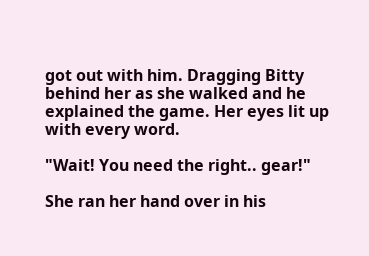got out with him. Dragging Bitty behind her as she walked and he explained the game. Her eyes lit up with every word.

"Wait! You need the right.. gear!"

She ran her hand over in his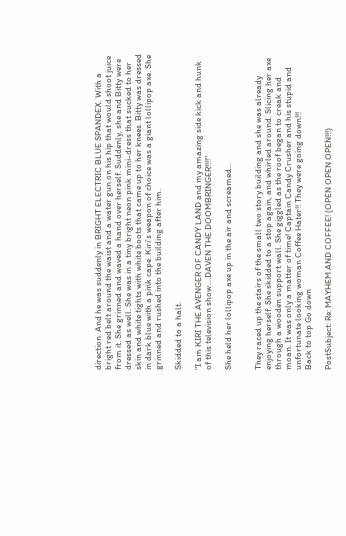direction. And he was suddenly in BRIGHT ELECTRIC BLUE SPANDEX. With a bright red belt around the waist and a water gun on his hip that would shoot juice from it. She grinned and waved a hand over herself. Suddenly, she and Bitty were dressed as well. She was in a tiny bright neon pink mini-dress that sucked to her skin and white tights with white boots that came up to her knees. Bitty was dressed in dark blue with a pink cape. Kiri's weapon of choice was a giant lollipop axe. She grinned and rushed into the building after him.

Skidded to a halt.

"I am KIRI THE AVENGER OF CANDY LAND and my amazing side kick and hunk of this television show....DAVEN THE DOOMBRINGER!!!!"

She held her lollipop axe up in the air and screamed...


They raced up the stairs of the small two story building and she was already enjoying herself. She skidded to a stop again, and whirled around. Slicing her axe through a wooden support wall. She giggled as the roof began to creak and moan. It was only a matter of time! Captain Candy Crusher and his stupid and unfortunate looking woman Coffee Hater!! They were going down!!!
Back to top Go down

PostSubject: Re: MAYHEM AND COFFEE! (OPEN OPEN OPEN!!!)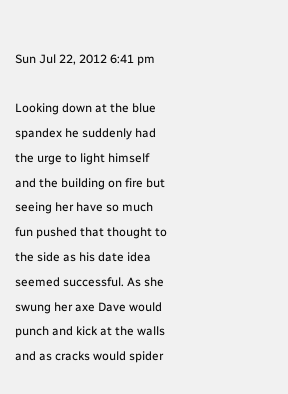Sun Jul 22, 2012 6:41 pm

Looking down at the blue spandex he suddenly had the urge to light himself and the building on fire but seeing her have so much fun pushed that thought to the side as his date idea seemed successful. As she swung her axe Dave would punch and kick at the walls and as cracks would spider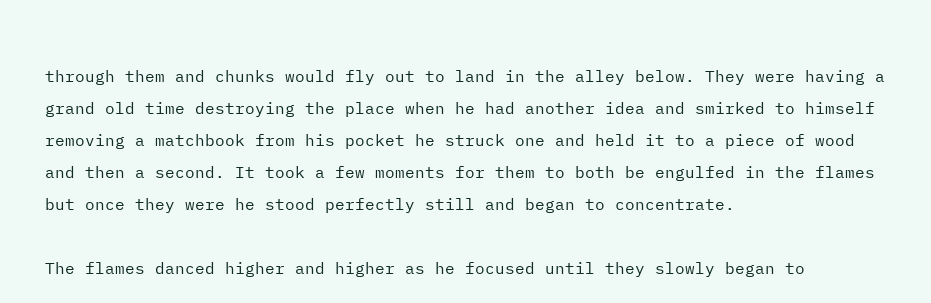through them and chunks would fly out to land in the alley below. They were having a grand old time destroying the place when he had another idea and smirked to himself removing a matchbook from his pocket he struck one and held it to a piece of wood and then a second. It took a few moments for them to both be engulfed in the flames but once they were he stood perfectly still and began to concentrate.

The flames danced higher and higher as he focused until they slowly began to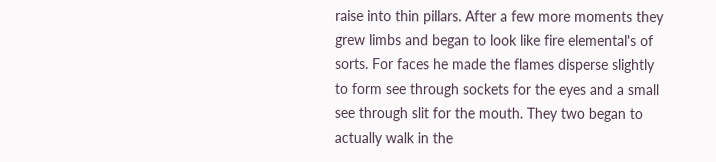raise into thin pillars. After a few more moments they grew limbs and began to look like fire elemental's of sorts. For faces he made the flames disperse slightly to form see through sockets for the eyes and a small see through slit for the mouth. They two began to actually walk in the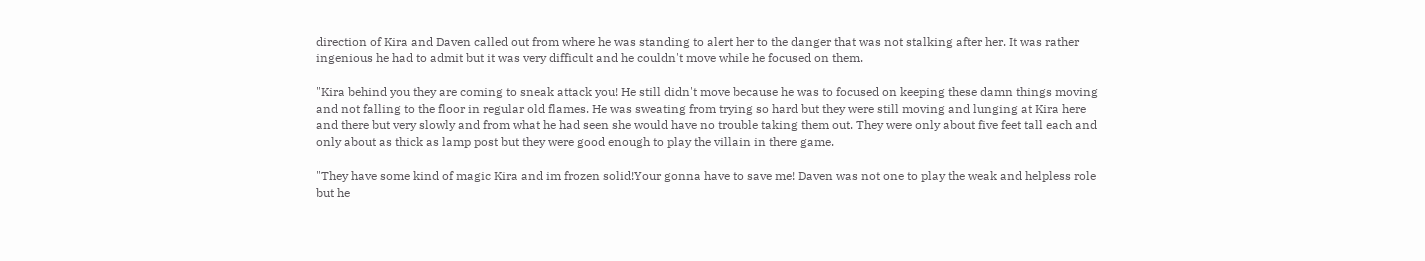direction of Kira and Daven called out from where he was standing to alert her to the danger that was not stalking after her. It was rather ingenious he had to admit but it was very difficult and he couldn't move while he focused on them.

"Kira behind you they are coming to sneak attack you! He still didn't move because he was to focused on keeping these damn things moving and not falling to the floor in regular old flames. He was sweating from trying so hard but they were still moving and lunging at Kira here and there but very slowly and from what he had seen she would have no trouble taking them out. They were only about five feet tall each and only about as thick as lamp post but they were good enough to play the villain in there game.

"They have some kind of magic Kira and im frozen solid!Your gonna have to save me! Daven was not one to play the weak and helpless role but he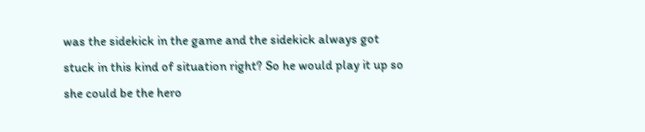was the sidekick in the game and the sidekick always got stuck in this kind of situation right? So he would play it up so she could be the hero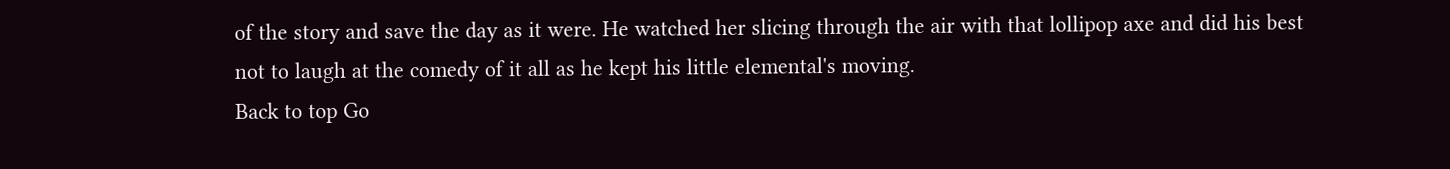of the story and save the day as it were. He watched her slicing through the air with that lollipop axe and did his best not to laugh at the comedy of it all as he kept his little elemental's moving.
Back to top Go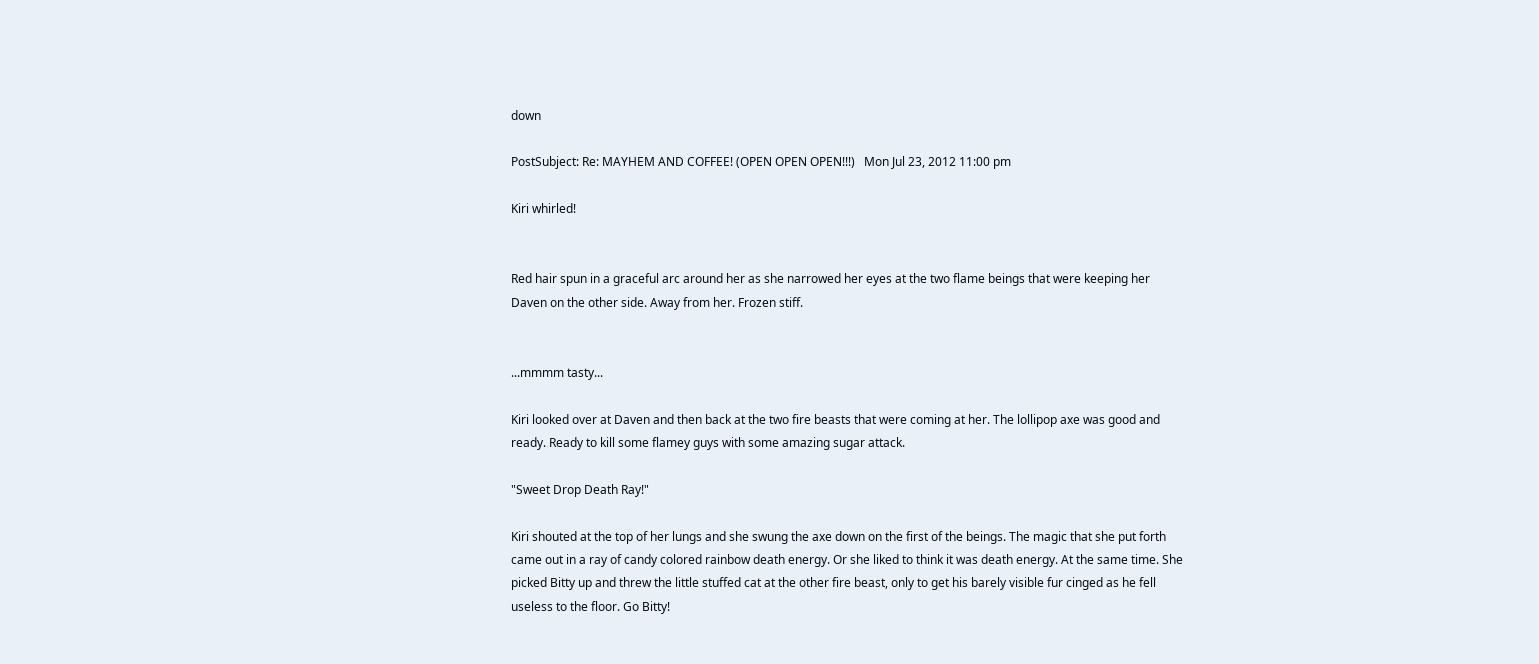down

PostSubject: Re: MAYHEM AND COFFEE! (OPEN OPEN OPEN!!!)   Mon Jul 23, 2012 11:00 pm

Kiri whirled!


Red hair spun in a graceful arc around her as she narrowed her eyes at the two flame beings that were keeping her Daven on the other side. Away from her. Frozen stiff.


...mmmm tasty...

Kiri looked over at Daven and then back at the two fire beasts that were coming at her. The lollipop axe was good and ready. Ready to kill some flamey guys with some amazing sugar attack.

"Sweet Drop Death Ray!"

Kiri shouted at the top of her lungs and she swung the axe down on the first of the beings. The magic that she put forth came out in a ray of candy colored rainbow death energy. Or she liked to think it was death energy. At the same time. She picked Bitty up and threw the little stuffed cat at the other fire beast, only to get his barely visible fur cinged as he fell useless to the floor. Go Bitty!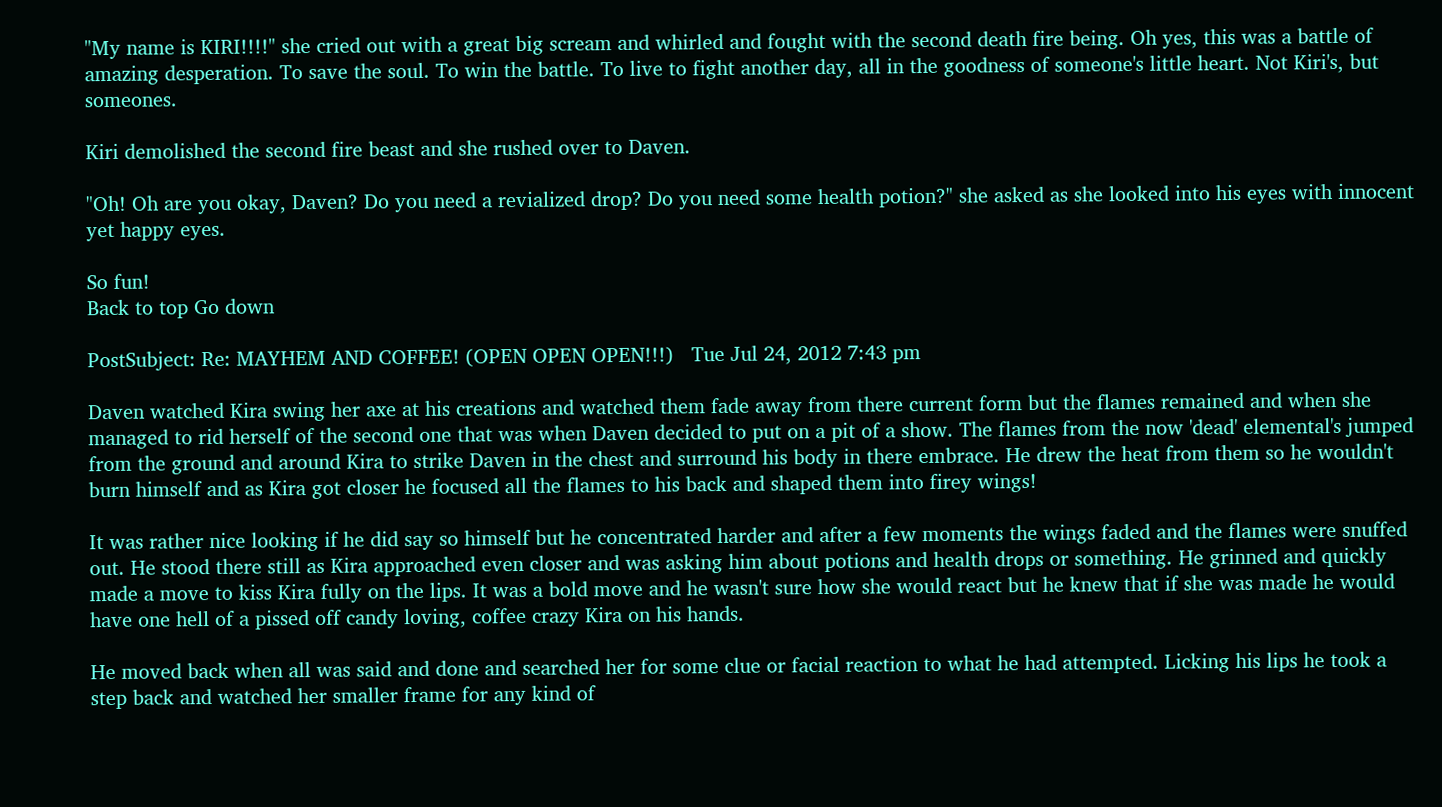"My name is KIRI!!!!" she cried out with a great big scream and whirled and fought with the second death fire being. Oh yes, this was a battle of amazing desperation. To save the soul. To win the battle. To live to fight another day, all in the goodness of someone's little heart. Not Kiri's, but someones.

Kiri demolished the second fire beast and she rushed over to Daven.

"Oh! Oh are you okay, Daven? Do you need a revialized drop? Do you need some health potion?" she asked as she looked into his eyes with innocent yet happy eyes.

So fun!
Back to top Go down

PostSubject: Re: MAYHEM AND COFFEE! (OPEN OPEN OPEN!!!)   Tue Jul 24, 2012 7:43 pm

Daven watched Kira swing her axe at his creations and watched them fade away from there current form but the flames remained and when she managed to rid herself of the second one that was when Daven decided to put on a pit of a show. The flames from the now 'dead' elemental's jumped from the ground and around Kira to strike Daven in the chest and surround his body in there embrace. He drew the heat from them so he wouldn't burn himself and as Kira got closer he focused all the flames to his back and shaped them into firey wings!

It was rather nice looking if he did say so himself but he concentrated harder and after a few moments the wings faded and the flames were snuffed out. He stood there still as Kira approached even closer and was asking him about potions and health drops or something. He grinned and quickly made a move to kiss Kira fully on the lips. It was a bold move and he wasn't sure how she would react but he knew that if she was made he would have one hell of a pissed off candy loving, coffee crazy Kira on his hands.

He moved back when all was said and done and searched her for some clue or facial reaction to what he had attempted. Licking his lips he took a step back and watched her smaller frame for any kind of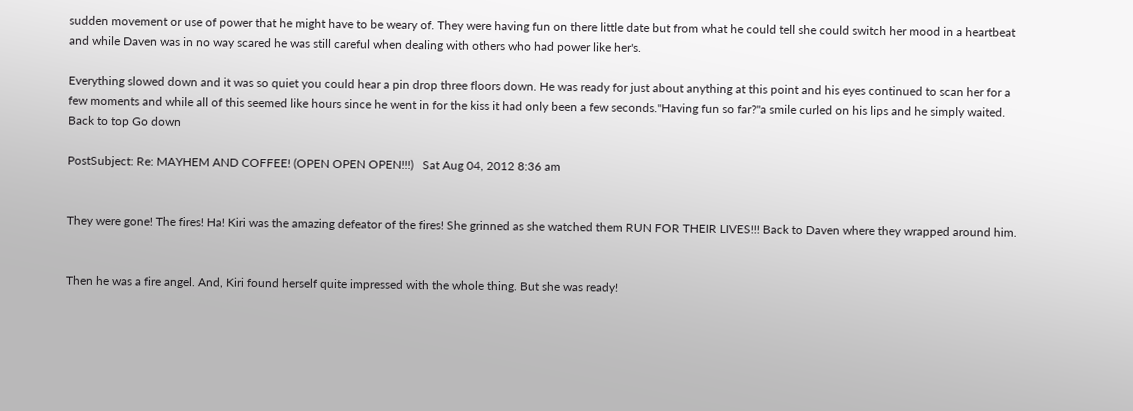sudden movement or use of power that he might have to be weary of. They were having fun on there little date but from what he could tell she could switch her mood in a heartbeat and while Daven was in no way scared he was still careful when dealing with others who had power like her's.

Everything slowed down and it was so quiet you could hear a pin drop three floors down. He was ready for just about anything at this point and his eyes continued to scan her for a few moments and while all of this seemed like hours since he went in for the kiss it had only been a few seconds."Having fun so far?"a smile curled on his lips and he simply waited.
Back to top Go down

PostSubject: Re: MAYHEM AND COFFEE! (OPEN OPEN OPEN!!!)   Sat Aug 04, 2012 8:36 am


They were gone! The fires! Ha! Kiri was the amazing defeator of the fires! She grinned as she watched them RUN FOR THEIR LIVES!!! Back to Daven where they wrapped around him.


Then he was a fire angel. And, Kiri found herself quite impressed with the whole thing. But she was ready!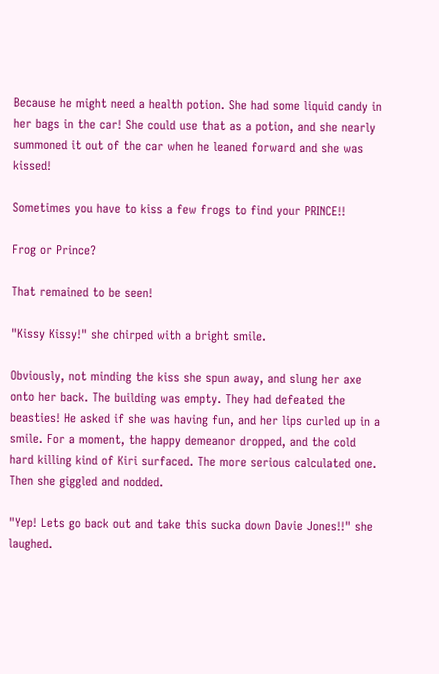Because he might need a health potion. She had some liquid candy in her bags in the car! She could use that as a potion, and she nearly summoned it out of the car when he leaned forward and she was kissed!

Sometimes you have to kiss a few frogs to find your PRINCE!!

Frog or Prince?

That remained to be seen!

"Kissy Kissy!" she chirped with a bright smile.

Obviously, not minding the kiss she spun away, and slung her axe onto her back. The building was empty. They had defeated the beasties! He asked if she was having fun, and her lips curled up in a smile. For a moment, the happy demeanor dropped, and the cold hard killing kind of Kiri surfaced. The more serious calculated one. Then she giggled and nodded.

"Yep! Lets go back out and take this sucka down Davie Jones!!" she laughed.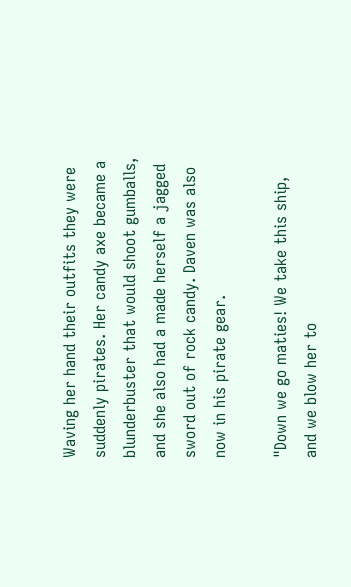Waving her hand their outfits they were suddenly pirates. Her candy axe became a blunderbuster that would shoot gumballs, and she also had a made herself a jagged sword out of rock candy. Daven was also now in his pirate gear.

"Down we go maties! We take this ship, and we blow her to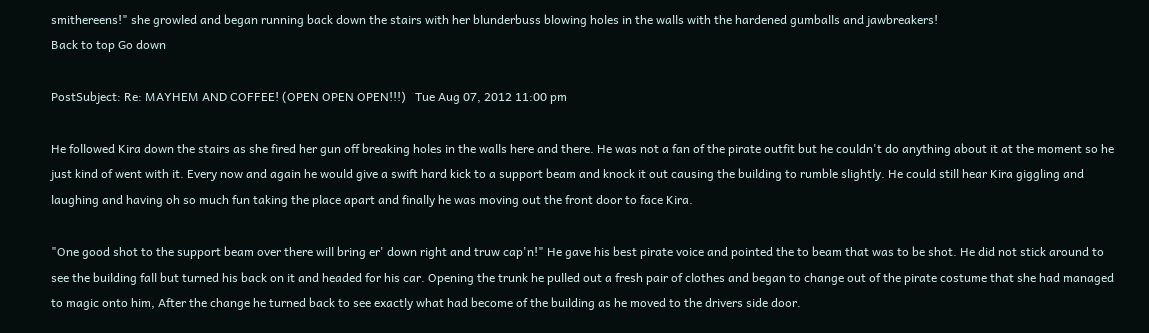smithereens!" she growled and began running back down the stairs with her blunderbuss blowing holes in the walls with the hardened gumballs and jawbreakers!
Back to top Go down

PostSubject: Re: MAYHEM AND COFFEE! (OPEN OPEN OPEN!!!)   Tue Aug 07, 2012 11:00 pm

He followed Kira down the stairs as she fired her gun off breaking holes in the walls here and there. He was not a fan of the pirate outfit but he couldn't do anything about it at the moment so he just kind of went with it. Every now and again he would give a swift hard kick to a support beam and knock it out causing the building to rumble slightly. He could still hear Kira giggling and laughing and having oh so much fun taking the place apart and finally he was moving out the front door to face Kira.

"One good shot to the support beam over there will bring er' down right and truw cap'n!" He gave his best pirate voice and pointed the to beam that was to be shot. He did not stick around to see the building fall but turned his back on it and headed for his car. Opening the trunk he pulled out a fresh pair of clothes and began to change out of the pirate costume that she had managed to magic onto him, After the change he turned back to see exactly what had become of the building as he moved to the drivers side door.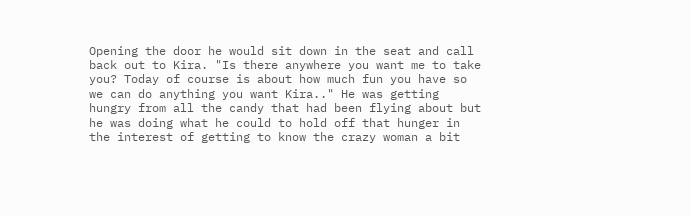Opening the door he would sit down in the seat and call back out to Kira. "Is there anywhere you want me to take you? Today of course is about how much fun you have so we can do anything you want Kira.." He was getting hungry from all the candy that had been flying about but he was doing what he could to hold off that hunger in the interest of getting to know the crazy woman a bit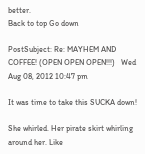better.
Back to top Go down

PostSubject: Re: MAYHEM AND COFFEE! (OPEN OPEN OPEN!!!)   Wed Aug 08, 2012 10:47 pm

It was time to take this SUCKA down!

She whirled. Her pirate skirt whirling around her. Like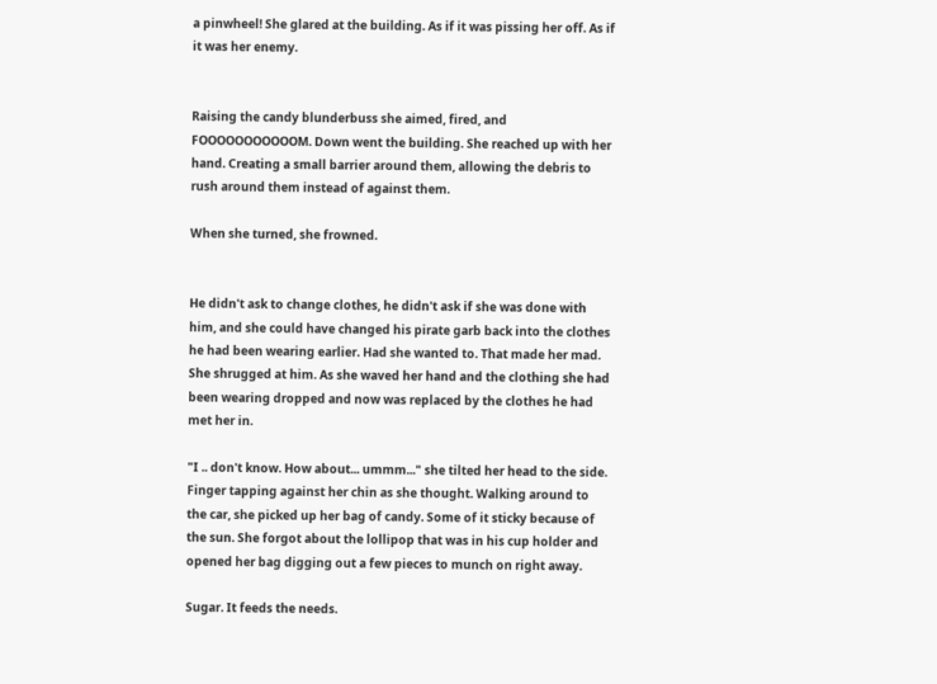a pinwheel! She glared at the building. As if it was pissing her off. As if it was her enemy.


Raising the candy blunderbuss she aimed, fired, and FOOOOOOOOOOOM. Down went the building. She reached up with her hand. Creating a small barrier around them, allowing the debris to rush around them instead of against them.

When she turned, she frowned.


He didn't ask to change clothes, he didn't ask if she was done with him, and she could have changed his pirate garb back into the clothes he had been wearing earlier. Had she wanted to. That made her mad. She shrugged at him. As she waved her hand and the clothing she had been wearing dropped and now was replaced by the clothes he had met her in.

"I .. don't know. How about... ummm..." she tilted her head to the side. Finger tapping against her chin as she thought. Walking around to the car, she picked up her bag of candy. Some of it sticky because of the sun. She forgot about the lollipop that was in his cup holder and opened her bag digging out a few pieces to munch on right away.

Sugar. It feeds the needs.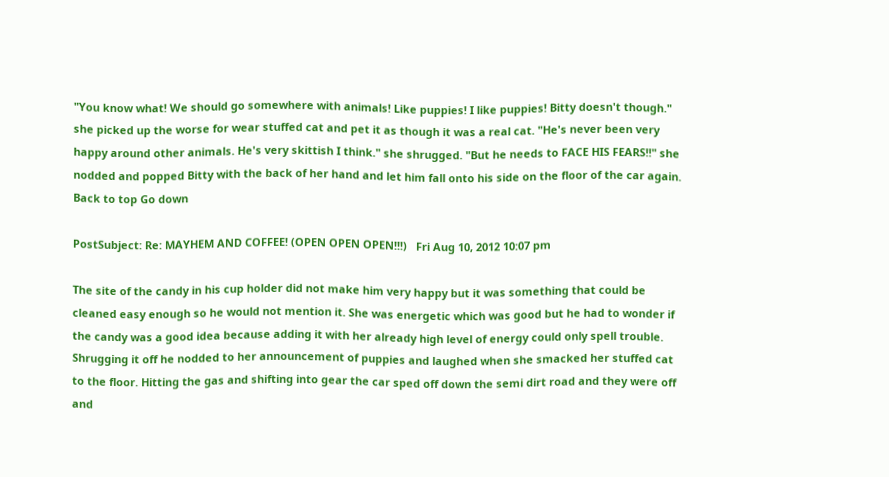"You know what! We should go somewhere with animals! Like puppies! I like puppies! Bitty doesn't though." she picked up the worse for wear stuffed cat and pet it as though it was a real cat. "He's never been very happy around other animals. He's very skittish I think." she shrugged. "But he needs to FACE HIS FEARS!!" she nodded and popped Bitty with the back of her hand and let him fall onto his side on the floor of the car again.
Back to top Go down

PostSubject: Re: MAYHEM AND COFFEE! (OPEN OPEN OPEN!!!)   Fri Aug 10, 2012 10:07 pm

The site of the candy in his cup holder did not make him very happy but it was something that could be cleaned easy enough so he would not mention it. She was energetic which was good but he had to wonder if the candy was a good idea because adding it with her already high level of energy could only spell trouble. Shrugging it off he nodded to her announcement of puppies and laughed when she smacked her stuffed cat to the floor. Hitting the gas and shifting into gear the car sped off down the semi dirt road and they were off and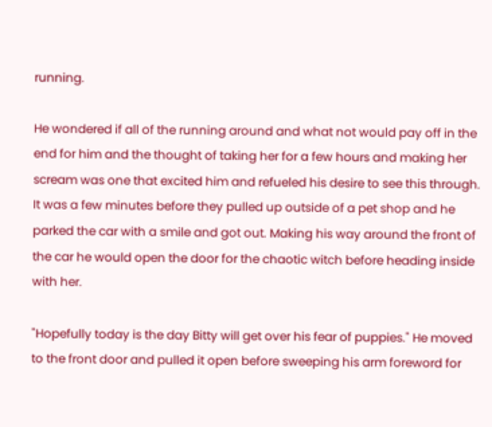running.

He wondered if all of the running around and what not would pay off in the end for him and the thought of taking her for a few hours and making her scream was one that excited him and refueled his desire to see this through. It was a few minutes before they pulled up outside of a pet shop and he parked the car with a smile and got out. Making his way around the front of the car he would open the door for the chaotic witch before heading inside with her.

"Hopefully today is the day Bitty will get over his fear of puppies." He moved to the front door and pulled it open before sweeping his arm foreword for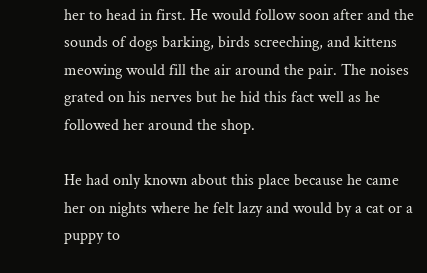her to head in first. He would follow soon after and the sounds of dogs barking, birds screeching, and kittens meowing would fill the air around the pair. The noises grated on his nerves but he hid this fact well as he followed her around the shop.

He had only known about this place because he came her on nights where he felt lazy and would by a cat or a puppy to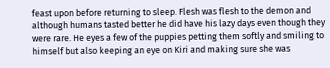feast upon before returning to sleep. Flesh was flesh to the demon and although humans tasted better he did have his lazy days even though they were rare. He eyes a few of the puppies petting them softly and smiling to himself but also keeping an eye on Kiri and making sure she was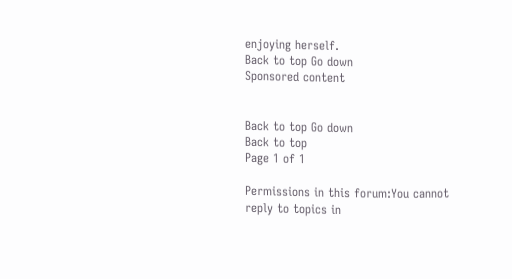enjoying herself.
Back to top Go down
Sponsored content


Back to top Go down
Back to top
Page 1 of 1

Permissions in this forum:You cannot reply to topics in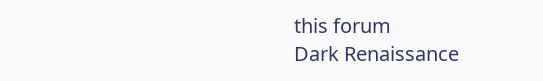this forum
Dark Renaissance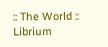:: The World :: Librium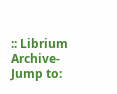:: Librium Archive-
Jump to: